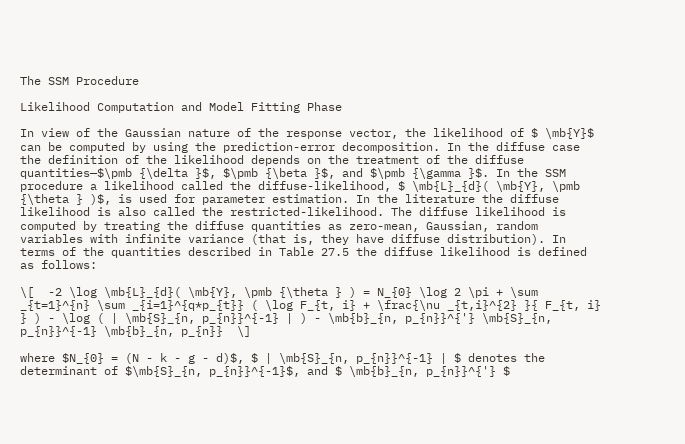The SSM Procedure

Likelihood Computation and Model Fitting Phase

In view of the Gaussian nature of the response vector, the likelihood of $ \mb{Y}$ can be computed by using the prediction-error decomposition. In the diffuse case the definition of the likelihood depends on the treatment of the diffuse quantities—$\pmb {\delta }$, $\pmb {\beta }$, and $\pmb {\gamma }$. In the SSM procedure a likelihood called the diffuse-likelihood, $ \mb{L}_{d}( \mb{Y}, \pmb {\theta } )$, is used for parameter estimation. In the literature the diffuse likelihood is also called the restricted-likelihood. The diffuse likelihood is computed by treating the diffuse quantities as zero-mean, Gaussian, random variables with infinite variance (that is, they have diffuse distribution). In terms of the quantities described in Table 27.5 the diffuse likelihood is defined as follows:

\[  -2 \log \mb{L}_{d}( \mb{Y}, \pmb {\theta } ) = N_{0} \log 2 \pi + \sum _{t=1}^{n} \sum _{i=1}^{q*p_{t}} ( \log F_{t, i} + \frac{\nu _{t,i}^{2} }{ F_{t, i} } ) - \log ( | \mb{S}_{n, p_{n}}^{-1} | ) - \mb{b}_{n, p_{n}}^{'} \mb{S}_{n, p_{n}}^{-1} \mb{b}_{n, p_{n}}  \]

where $N_{0} = (N - k - g - d)$, $ | \mb{S}_{n, p_{n}}^{-1} | $ denotes the determinant of $\mb{S}_{n, p_{n}}^{-1}$, and $ \mb{b}_{n, p_{n}}^{'} $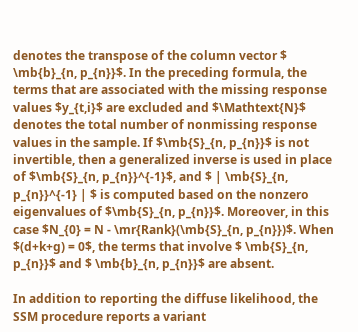denotes the transpose of the column vector $ \mb{b}_{n, p_{n}}$. In the preceding formula, the terms that are associated with the missing response values $y_{t,i}$ are excluded and $\Mathtext{N}$ denotes the total number of nonmissing response values in the sample. If $\mb{S}_{n, p_{n}}$ is not invertible, then a generalized inverse is used in place of $\mb{S}_{n, p_{n}}^{-1}$, and $ | \mb{S}_{n, p_{n}}^{-1} | $ is computed based on the nonzero eigenvalues of $\mb{S}_{n, p_{n}}$. Moreover, in this case $N_{0} = N - \mr{Rank}(\mb{S}_{n, p_{n}})$. When $(d+k+g) = 0$, the terms that involve $ \mb{S}_{n, p_{n}}$ and $ \mb{b}_{n, p_{n}}$ are absent.

In addition to reporting the diffuse likelihood, the SSM procedure reports a variant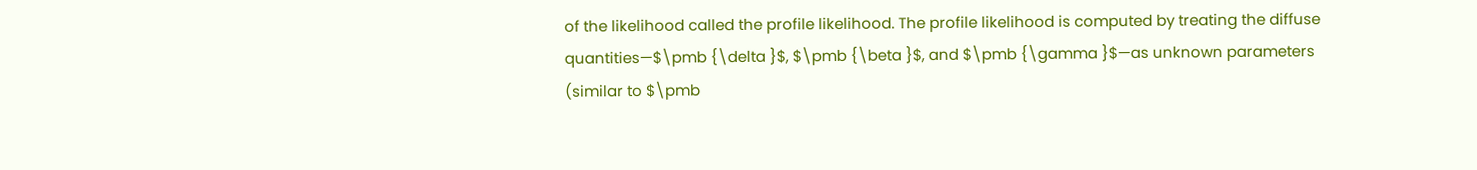of the likelihood called the profile likelihood. The profile likelihood is computed by treating the diffuse quantities—$\pmb {\delta }$, $\pmb {\beta }$, and $\pmb {\gamma }$—as unknown parameters (similar to $\pmb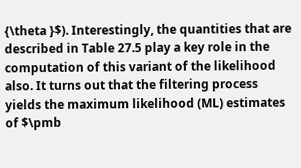{\theta }$). Interestingly, the quantities that are described in Table 27.5 play a key role in the computation of this variant of the likelihood also. It turns out that the filtering process yields the maximum likelihood (ML) estimates of $\pmb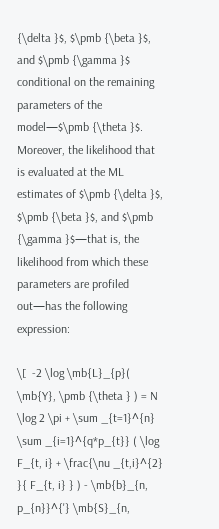{\delta }$, $\pmb {\beta }$, and $\pmb {\gamma }$ conditional on the remaining parameters of the model—$\pmb {\theta }$. Moreover, the likelihood that is evaluated at the ML estimates of $\pmb {\delta }$, $\pmb {\beta }$, and $\pmb {\gamma }$—that is, the likelihood from which these parameters are profiled out—has the following expression:

\[  -2 \log \mb{L}_{p}( \mb{Y}, \pmb {\theta } ) = N \log 2 \pi + \sum _{t=1}^{n} \sum _{i=1}^{q*p_{t}} ( \log F_{t, i} + \frac{\nu _{t,i}^{2} }{ F_{t, i} } ) - \mb{b}_{n, p_{n}}^{'} \mb{S}_{n,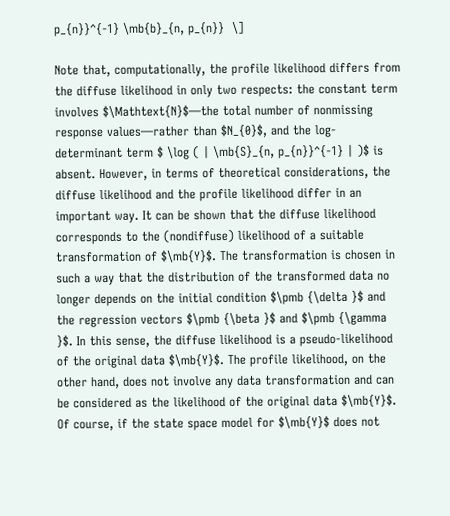p_{n}}^{-1} \mb{b}_{n, p_{n}}  \]

Note that, computationally, the profile likelihood differs from the diffuse likelihood in only two respects: the constant term involves $\Mathtext{N}$—the total number of nonmissing response values—rather than $N_{0}$, and the log-determinant term $ \log ( | \mb{S}_{n, p_{n}}^{-1} | )$ is absent. However, in terms of theoretical considerations, the diffuse likelihood and the profile likelihood differ in an important way. It can be shown that the diffuse likelihood corresponds to the (nondiffuse) likelihood of a suitable transformation of $\mb{Y}$. The transformation is chosen in such a way that the distribution of the transformed data no longer depends on the initial condition $\pmb {\delta }$ and the regression vectors $\pmb {\beta }$ and $\pmb {\gamma }$. In this sense, the diffuse likelihood is a pseudo-likelihood of the original data $\mb{Y}$. The profile likelihood, on the other hand, does not involve any data transformation and can be considered as the likelihood of the original data $\mb{Y}$. Of course, if the state space model for $\mb{Y}$ does not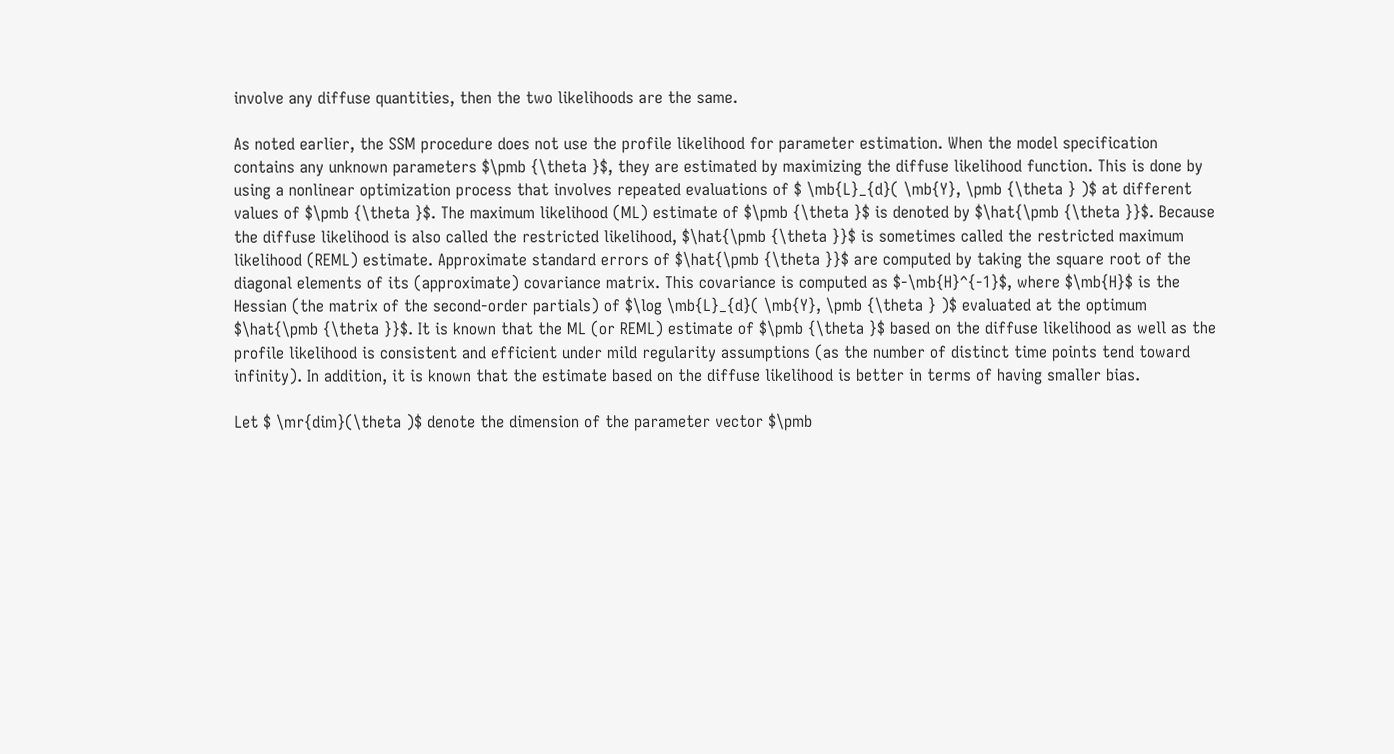involve any diffuse quantities, then the two likelihoods are the same.

As noted earlier, the SSM procedure does not use the profile likelihood for parameter estimation. When the model specification contains any unknown parameters $\pmb {\theta }$, they are estimated by maximizing the diffuse likelihood function. This is done by using a nonlinear optimization process that involves repeated evaluations of $ \mb{L}_{d}( \mb{Y}, \pmb {\theta } )$ at different values of $\pmb {\theta }$. The maximum likelihood (ML) estimate of $\pmb {\theta }$ is denoted by $\hat{\pmb {\theta }}$. Because the diffuse likelihood is also called the restricted likelihood, $\hat{\pmb {\theta }}$ is sometimes called the restricted maximum likelihood (REML) estimate. Approximate standard errors of $\hat{\pmb {\theta }}$ are computed by taking the square root of the diagonal elements of its (approximate) covariance matrix. This covariance is computed as $-\mb{H}^{-1}$, where $\mb{H}$ is the Hessian (the matrix of the second-order partials) of $\log \mb{L}_{d}( \mb{Y}, \pmb {\theta } )$ evaluated at the optimum $\hat{\pmb {\theta }}$. It is known that the ML (or REML) estimate of $\pmb {\theta }$ based on the diffuse likelihood as well as the profile likelihood is consistent and efficient under mild regularity assumptions (as the number of distinct time points tend toward infinity). In addition, it is known that the estimate based on the diffuse likelihood is better in terms of having smaller bias.

Let $ \mr{dim}(\theta )$ denote the dimension of the parameter vector $\pmb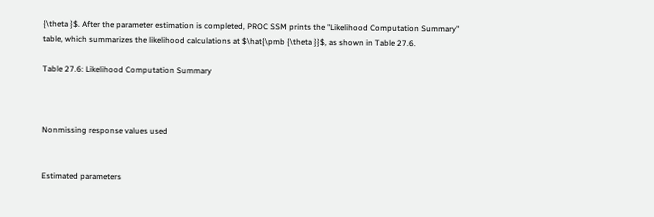{\theta }$. After the parameter estimation is completed, PROC SSM prints the "Likelihood Computation Summary" table, which summarizes the likelihood calculations at $\hat{\pmb {\theta }}$, as shown in Table 27.6.

Table 27.6: Likelihood Computation Summary



Nonmissing response values used


Estimated parameters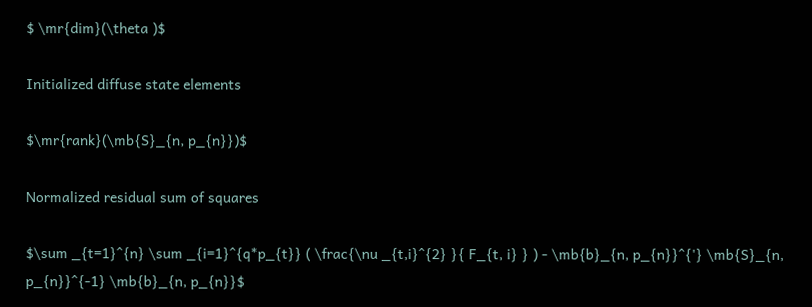$ \mr{dim}(\theta )$

Initialized diffuse state elements

$\mr{rank}(\mb{S}_{n, p_{n}})$

Normalized residual sum of squares

$\sum _{t=1}^{n} \sum _{i=1}^{q*p_{t}} ( \frac{\nu _{t,i}^{2} }{ F_{t, i} } ) - \mb{b}_{n, p_{n}}^{'} \mb{S}_{n, p_{n}}^{-1} \mb{b}_{n, p_{n}}$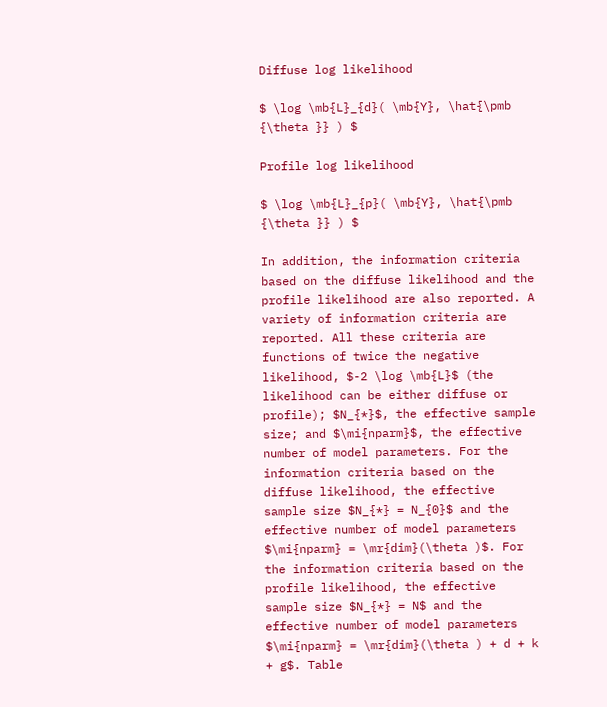Diffuse log likelihood

$ \log \mb{L}_{d}( \mb{Y}, \hat{\pmb {\theta }} ) $

Profile log likelihood

$ \log \mb{L}_{p}( \mb{Y}, \hat{\pmb {\theta }} ) $

In addition, the information criteria based on the diffuse likelihood and the profile likelihood are also reported. A variety of information criteria are reported. All these criteria are functions of twice the negative likelihood, $-2 \log \mb{L}$ (the likelihood can be either diffuse or profile); $N_{*}$, the effective sample size; and $\mi{nparm}$, the effective number of model parameters. For the information criteria based on the diffuse likelihood, the effective sample size $N_{*} = N_{0}$ and the effective number of model parameters $\mi{nparm} = \mr{dim}(\theta )$. For the information criteria based on the profile likelihood, the effective sample size $N_{*} = N$ and the effective number of model parameters $\mi{nparm} = \mr{dim}(\theta ) + d + k + g$. Table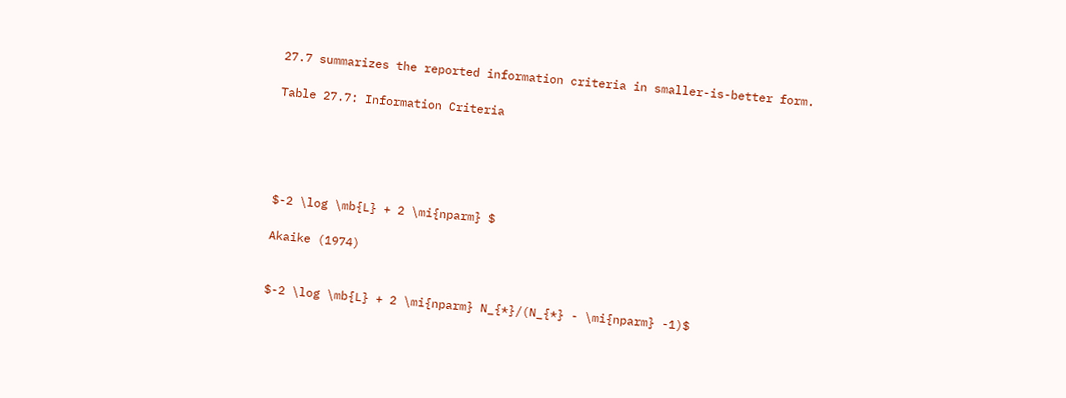27.7 summarizes the reported information criteria in smaller-is-better form.

Table 27.7: Information Criteria





$-2 \log \mb{L} + 2 \mi{nparm} $

Akaike (1974)


$-2 \log \mb{L} + 2 \mi{nparm} N_{*}/(N_{*} - \mi{nparm} -1)$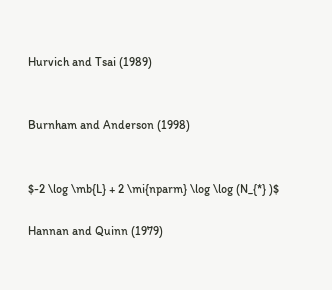Hurvich and Tsai (1989)


Burnham and Anderson (1998)


$-2 \log \mb{L} + 2 \mi{nparm} \log \log (N_{*} )$

Hannan and Quinn (1979)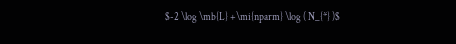$-2 \log \mb{L} +\mi{nparm} \log ( N_{*} )$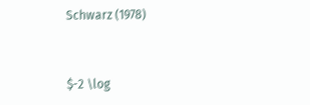Schwarz (1978)


$-2 \log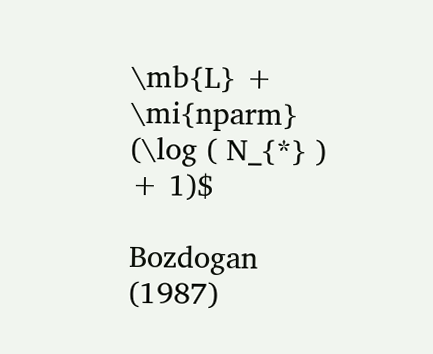\mb{L} + \mi{nparm} (\log ( N_{*} ) + 1)$

Bozdogan (1987)